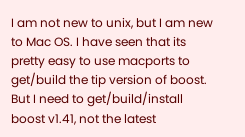I am not new to unix, but I am new to Mac OS. I have seen that its pretty easy to use macports to get/build the tip version of boost. But I need to get/build/install boost v1.41, not the latest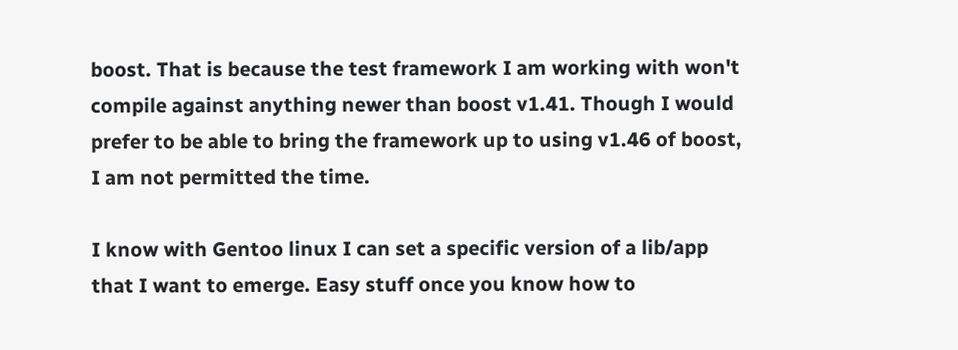boost. That is because the test framework I am working with won't compile against anything newer than boost v1.41. Though I would prefer to be able to bring the framework up to using v1.46 of boost, I am not permitted the time.

I know with Gentoo linux I can set a specific version of a lib/app that I want to emerge. Easy stuff once you know how to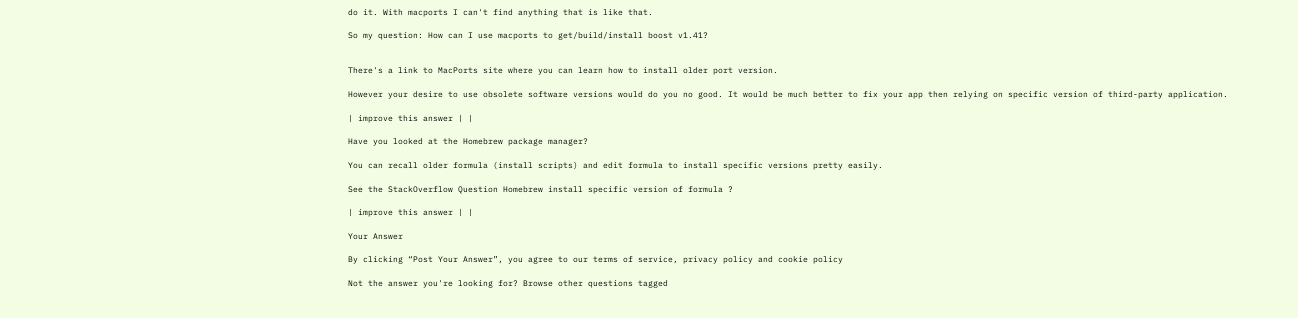do it. With macports I can't find anything that is like that.

So my question: How can I use macports to get/build/install boost v1.41?


There's a link to MacPorts site where you can learn how to install older port version.

However your desire to use obsolete software versions would do you no good. It would be much better to fix your app then relying on specific version of third-party application.

| improve this answer | |

Have you looked at the Homebrew package manager?

You can recall older formula (install scripts) and edit formula to install specific versions pretty easily.

See the StackOverflow Question Homebrew install specific version of formula ?

| improve this answer | |

Your Answer

By clicking “Post Your Answer”, you agree to our terms of service, privacy policy and cookie policy

Not the answer you're looking for? Browse other questions tagged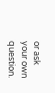or ask your own question.